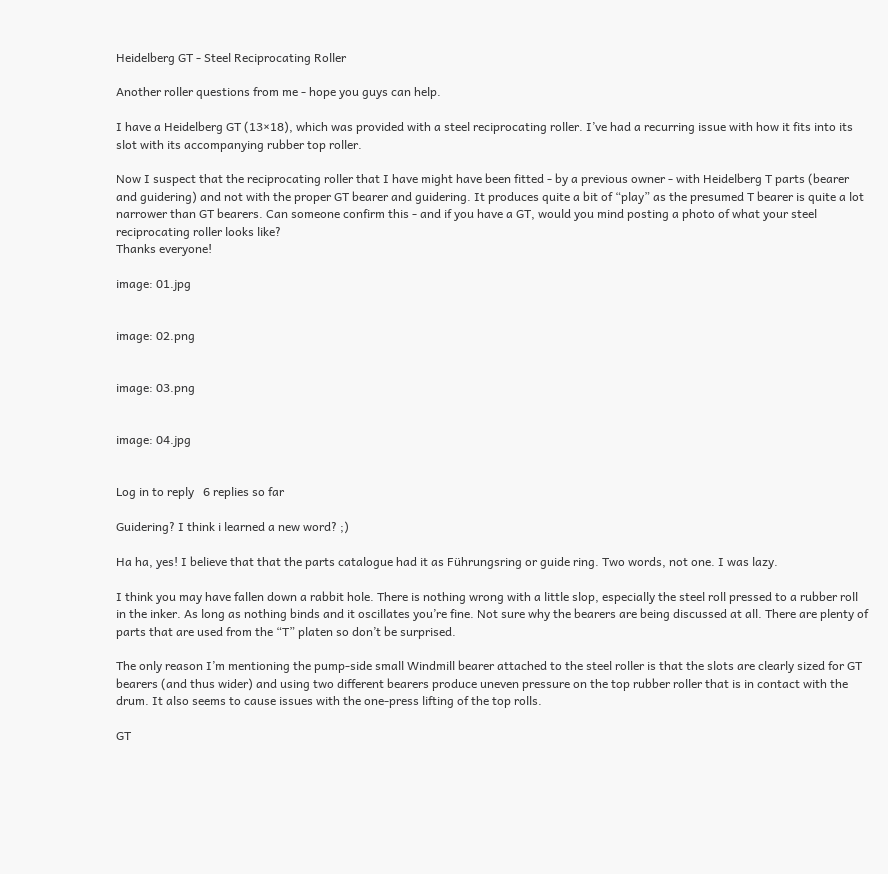Heidelberg GT - Steel Reciprocating Roller

Another roller questions from me - hope you guys can help.

I have a Heidelberg GT (13×18), which was provided with a steel reciprocating roller. I’ve had a recurring issue with how it fits into its slot with its accompanying rubber top roller.

Now I suspect that the reciprocating roller that I have might have been fitted - by a previous owner - with Heidelberg T parts (bearer and guidering) and not with the proper GT bearer and guidering. It produces quite a bit of “play” as the presumed T bearer is quite a lot narrower than GT bearers. Can someone confirm this - and if you have a GT, would you mind posting a photo of what your steel reciprocating roller looks like?
Thanks everyone!

image: 01.jpg


image: 02.png


image: 03.png


image: 04.jpg


Log in to reply   6 replies so far

Guidering? I think i learned a new word? ;)

Ha ha, yes! I believe that that the parts catalogue had it as Führungsring or guide ring. Two words, not one. I was lazy.

I think you may have fallen down a rabbit hole. There is nothing wrong with a little slop, especially the steel roll pressed to a rubber roll in the inker. As long as nothing binds and it oscillates you’re fine. Not sure why the bearers are being discussed at all. There are plenty of parts that are used from the “T” platen so don’t be surprised.

The only reason I’m mentioning the pump-side small Windmill bearer attached to the steel roller is that the slots are clearly sized for GT bearers (and thus wider) and using two different bearers produce uneven pressure on the top rubber roller that is in contact with the drum. It also seems to cause issues with the one-press lifting of the top rolls.

GT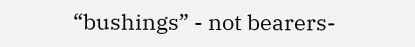“bushings” - not bearers-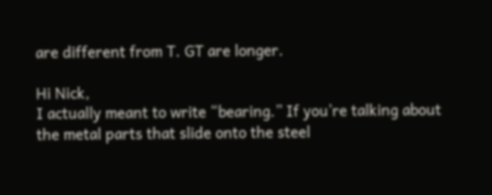are different from T. GT are longer.

Hi Nick,
I actually meant to write “bearing.” If you’re talking about the metal parts that slide onto the steel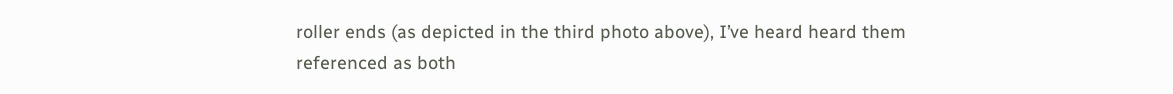roller ends (as depicted in the third photo above), I’ve heard heard them referenced as both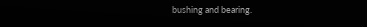bushing and bearing.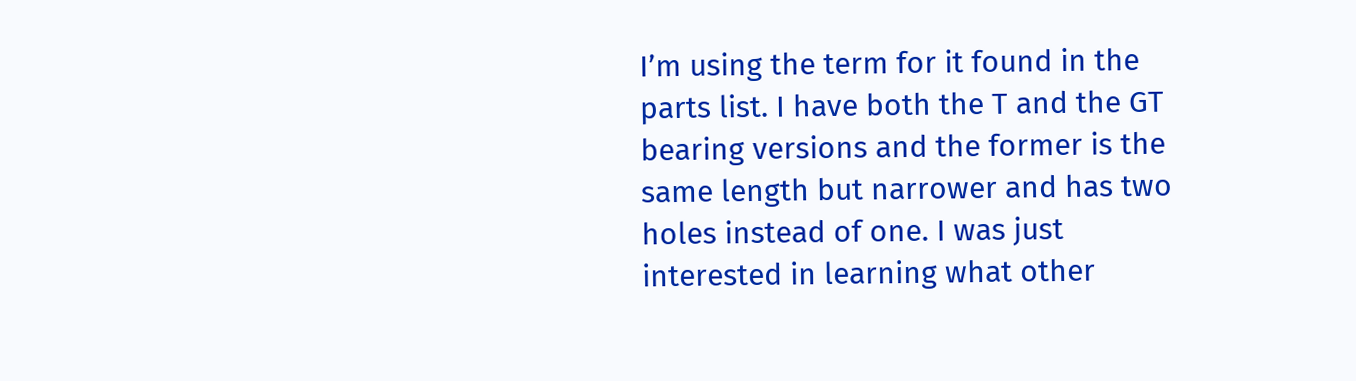I’m using the term for it found in the parts list. I have both the T and the GT bearing versions and the former is the same length but narrower and has two holes instead of one. I was just interested in learning what other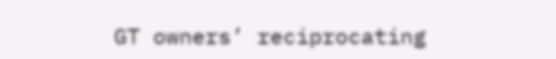GT owners’ reciprocating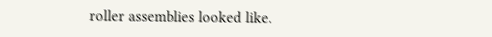roller assemblies looked like.